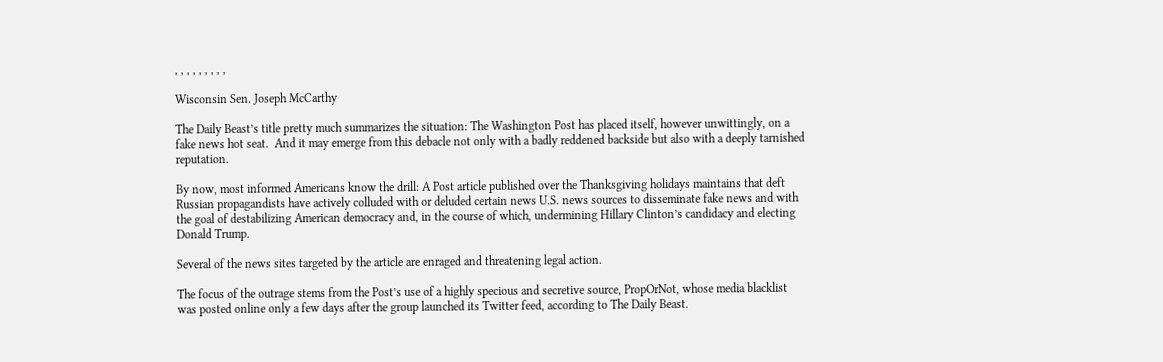, , , , , , , , ,

Wisconsin Sen. Joseph McCarthy

The Daily Beast’s title pretty much summarizes the situation: The Washington Post has placed itself, however unwittingly, on a fake news hot seat.  And it may emerge from this debacle not only with a badly reddened backside but also with a deeply tarnished reputation.

By now, most informed Americans know the drill: A Post article published over the Thanksgiving holidays maintains that deft Russian propagandists have actively colluded with or deluded certain news U.S. news sources to disseminate fake news and with the goal of destabilizing American democracy and, in the course of which, undermining Hillary Clinton’s candidacy and electing Donald Trump.

Several of the news sites targeted by the article are enraged and threatening legal action.

The focus of the outrage stems from the Post’s use of a highly specious and secretive source, PropOrNot, whose media blacklist was posted online only a few days after the group launched its Twitter feed, according to The Daily Beast.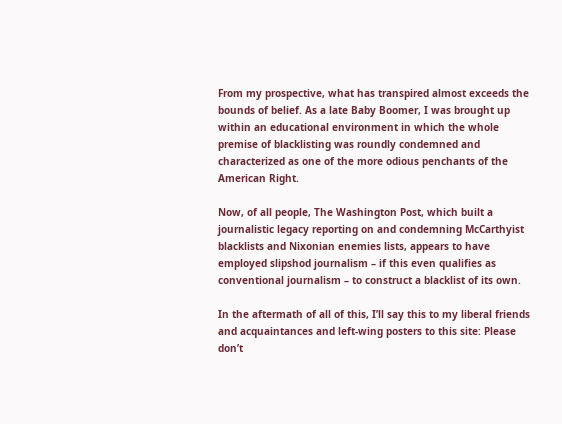From my prospective, what has transpired almost exceeds the bounds of belief. As a late Baby Boomer, I was brought up within an educational environment in which the whole premise of blacklisting was roundly condemned and characterized as one of the more odious penchants of the American Right.

Now, of all people, The Washington Post, which built a journalistic legacy reporting on and condemning McCarthyist blacklists and Nixonian enemies lists, appears to have employed slipshod journalism – if this even qualifies as conventional journalism – to construct a blacklist of its own.

In the aftermath of all of this, I’ll say this to my liberal friends and acquaintances and left-wing posters to this site: Please don’t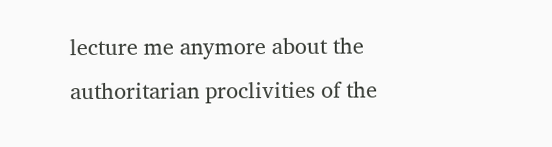lecture me anymore about the authoritarian proclivities of the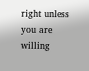right unless you are willing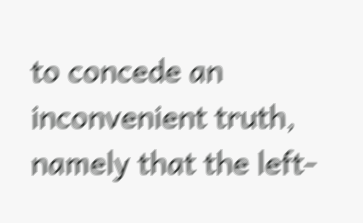to concede an inconvenient truth, namely that the left-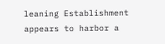leaning Establishment appears to harbor a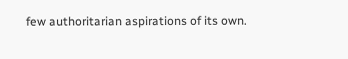few authoritarian aspirations of its own.